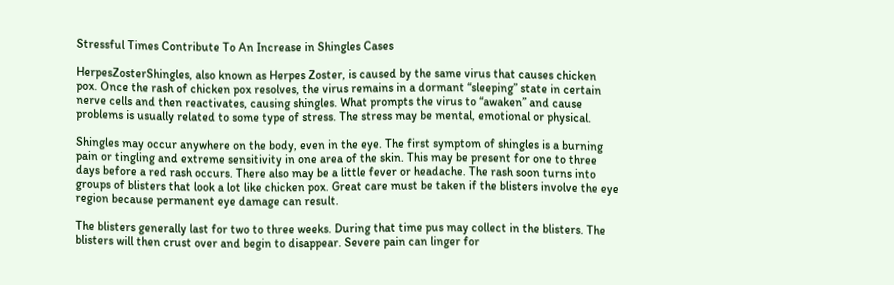Stressful Times Contribute To An Increase in Shingles Cases

HerpesZosterShingles, also known as Herpes Zoster, is caused by the same virus that causes chicken pox. Once the rash of chicken pox resolves, the virus remains in a dormant “sleeping” state in certain nerve cells and then reactivates, causing shingles. What prompts the virus to “awaken” and cause problems is usually related to some type of stress. The stress may be mental, emotional or physical.

Shingles may occur anywhere on the body, even in the eye. The first symptom of shingles is a burning pain or tingling and extreme sensitivity in one area of the skin. This may be present for one to three days before a red rash occurs. There also may be a little fever or headache. The rash soon turns into groups of blisters that look a lot like chicken pox. Great care must be taken if the blisters involve the eye region because permanent eye damage can result.

The blisters generally last for two to three weeks. During that time pus may collect in the blisters. The blisters will then crust over and begin to disappear. Severe pain can linger for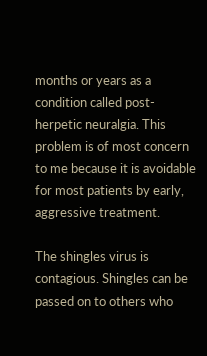months or years as a condition called post-herpetic neuralgia. This problem is of most concern to me because it is avoidable for most patients by early, aggressive treatment.

The shingles virus is contagious. Shingles can be passed on to others who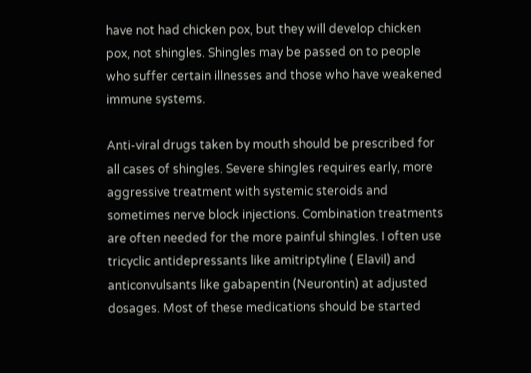have not had chicken pox, but they will develop chicken pox, not shingles. Shingles may be passed on to people who suffer certain illnesses and those who have weakened immune systems.

Anti-viral drugs taken by mouth should be prescribed for all cases of shingles. Severe shingles requires early, more aggressive treatment with systemic steroids and sometimes nerve block injections. Combination treatments are often needed for the more painful shingles. I often use tricyclic antidepressants like amitriptyline ( Elavil) and anticonvulsants like gabapentin (Neurontin) at adjusted dosages. Most of these medications should be started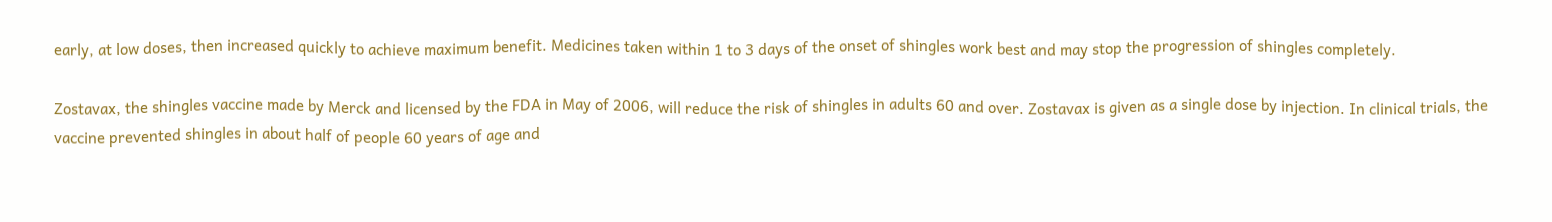early, at low doses, then increased quickly to achieve maximum benefit. Medicines taken within 1 to 3 days of the onset of shingles work best and may stop the progression of shingles completely.

Zostavax, the shingles vaccine made by Merck and licensed by the FDA in May of 2006, will reduce the risk of shingles in adults 60 and over. Zostavax is given as a single dose by injection. In clinical trials, the vaccine prevented shingles in about half of people 60 years of age and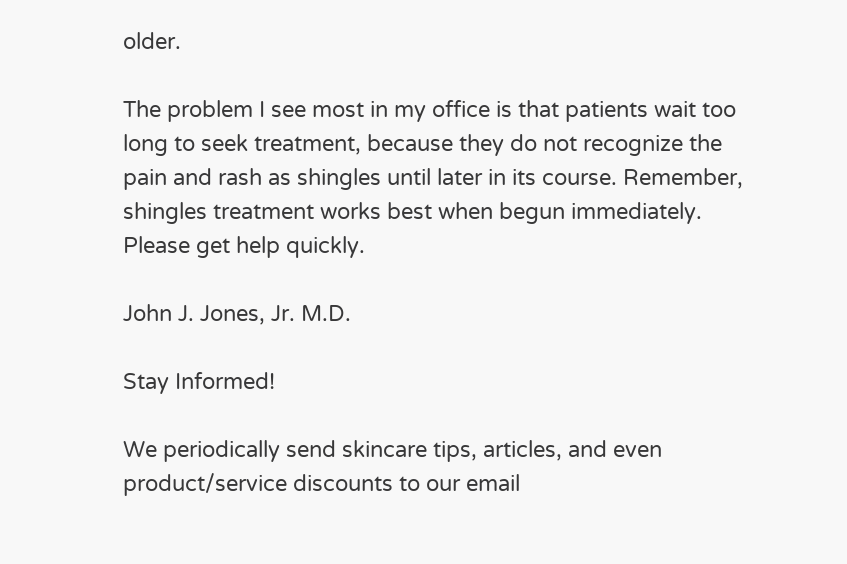older.

The problem I see most in my office is that patients wait too long to seek treatment, because they do not recognize the pain and rash as shingles until later in its course. Remember, shingles treatment works best when begun immediately. Please get help quickly.

John J. Jones, Jr. M.D.

Stay Informed!

We periodically send skincare tips, articles, and even product/service discounts to our email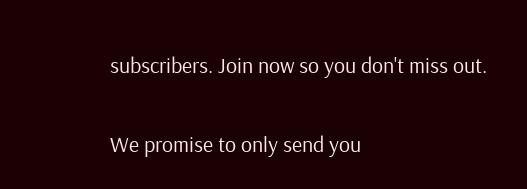subscribers. Join now so you don't miss out.

We promise to only send you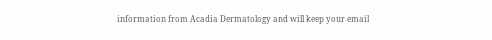information from Acadia Dermatology and will keep your email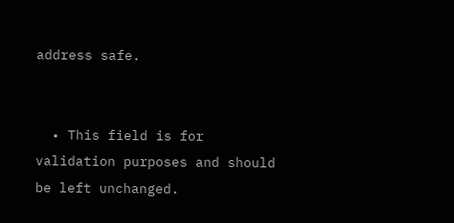address safe.


  • This field is for validation purposes and should be left unchanged.